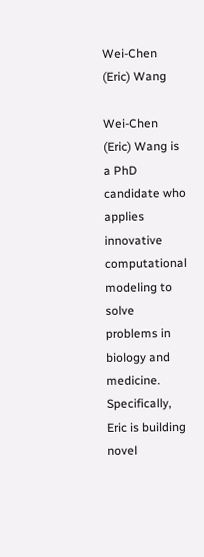Wei-Chen (Eric) Wang

Wei-Chen (Eric) Wang is a PhD candidate who applies innovative computational modeling to solve problems in biology and medicine. Specifically, Eric is building novel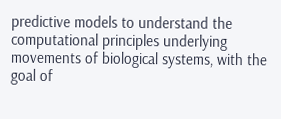predictive models to understand the computational principles underlying movements of biological systems, with the goal of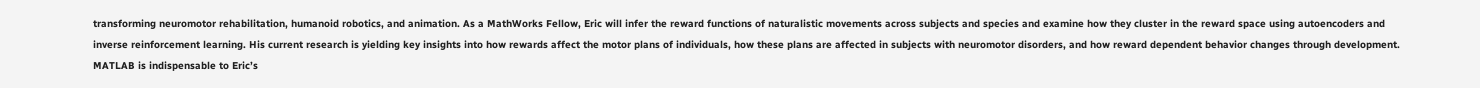transforming neuromotor rehabilitation, humanoid robotics, and animation. As a MathWorks Fellow, Eric will infer the reward functions of naturalistic movements across subjects and species and examine how they cluster in the reward space using autoencoders and inverse reinforcement learning. His current research is yielding key insights into how rewards affect the motor plans of individuals, how these plans are affected in subjects with neuromotor disorders, and how reward dependent behavior changes through development. MATLAB is indispensable to Eric’s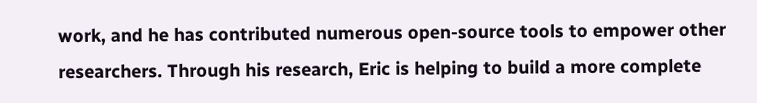work, and he has contributed numerous open-source tools to empower other researchers. Through his research, Eric is helping to build a more complete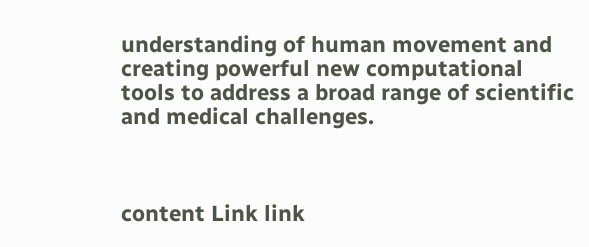understanding of human movement and creating powerful new computational tools to address a broad range of scientific and medical challenges.



content Link link